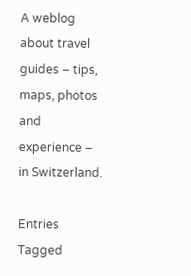A weblog about travel guides – tips, maps, photos and experience – in Switzerland.

Entries Tagged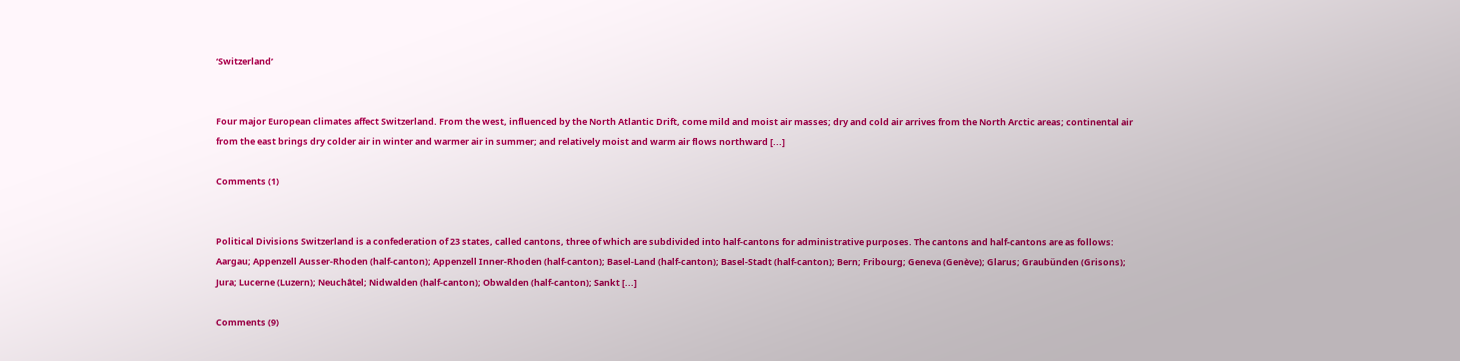‘Switzerland’


Four major European climates affect Switzerland. From the west, influenced by the North Atlantic Drift, come mild and moist air masses; dry and cold air arrives from the North Arctic areas; continental air from the east brings dry colder air in winter and warmer air in summer; and relatively moist and warm air flows northward [...]

Comments (1)


Political Divisions Switzerland is a confederation of 23 states, called cantons, three of which are subdivided into half-cantons for administrative purposes. The cantons and half-cantons are as follows: Aargau; Appenzell Ausser-Rhoden (half-canton); Appenzell Inner-Rhoden (half-canton); Basel-Land (half-canton); Basel-Stadt (half-canton); Bern; Fribourg; Geneva (Genève); Glarus; Graubünden (Grisons); Jura; Lucerne (Luzern); Neuchâtel; Nidwalden (half-canton); Obwalden (half-canton); Sankt [...]

Comments (9)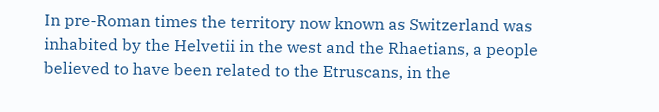In pre-Roman times the territory now known as Switzerland was inhabited by the Helvetii in the west and the Rhaetians, a people believed to have been related to the Etruscans, in the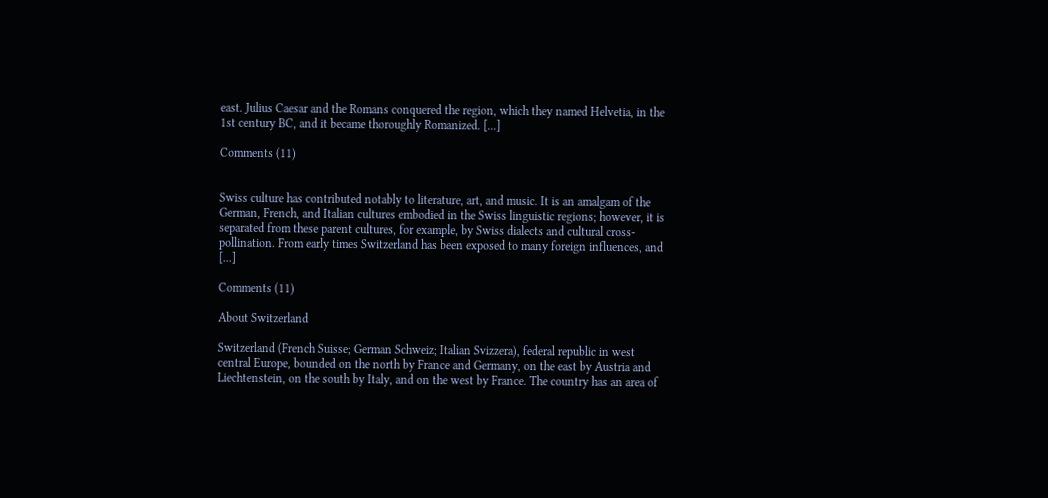east. Julius Caesar and the Romans conquered the region, which they named Helvetia, in the 1st century BC, and it became thoroughly Romanized. [...]

Comments (11)


Swiss culture has contributed notably to literature, art, and music. It is an amalgam of the German, French, and Italian cultures embodied in the Swiss linguistic regions; however, it is separated from these parent cultures, for example, by Swiss dialects and cultural cross-pollination. From early times Switzerland has been exposed to many foreign influences, and [...]

Comments (11)

About Switzerland

Switzerland (French Suisse; German Schweiz; Italian Svizzera), federal republic in west central Europe, bounded on the north by France and Germany, on the east by Austria and Liechtenstein, on the south by Italy, and on the west by France. The country has an area of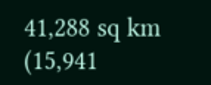41,288 sq km (15,941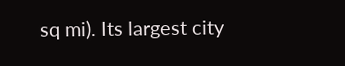sq mi). Its largest city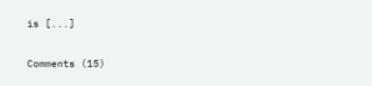is [...]

Comments (15)